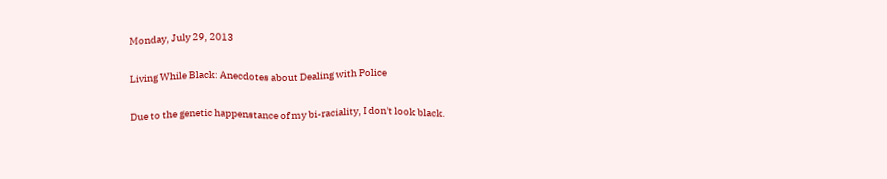Monday, July 29, 2013

Living While Black: Anecdotes about Dealing with Police

Due to the genetic happenstance of my bi-raciality, I don't look black.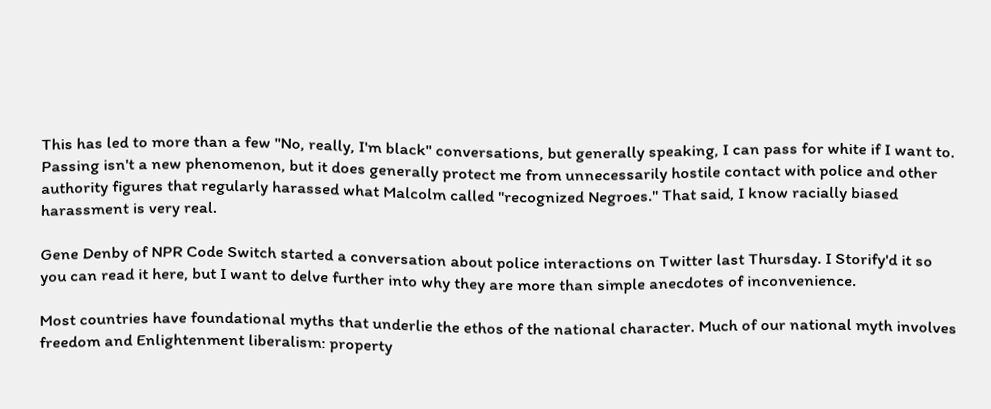This has led to more than a few "No, really, I'm black" conversations, but generally speaking, I can pass for white if I want to. Passing isn't a new phenomenon, but it does generally protect me from unnecessarily hostile contact with police and other authority figures that regularly harassed what Malcolm called "recognized Negroes." That said, I know racially biased harassment is very real.

Gene Denby of NPR Code Switch started a conversation about police interactions on Twitter last Thursday. I Storify'd it so you can read it here, but I want to delve further into why they are more than simple anecdotes of inconvenience.

Most countries have foundational myths that underlie the ethos of the national character. Much of our national myth involves freedom and Enlightenment liberalism: property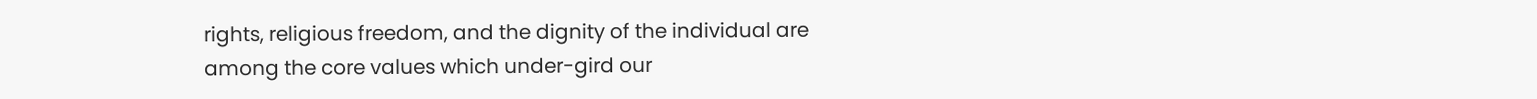rights, religious freedom, and the dignity of the individual are among the core values which under-gird our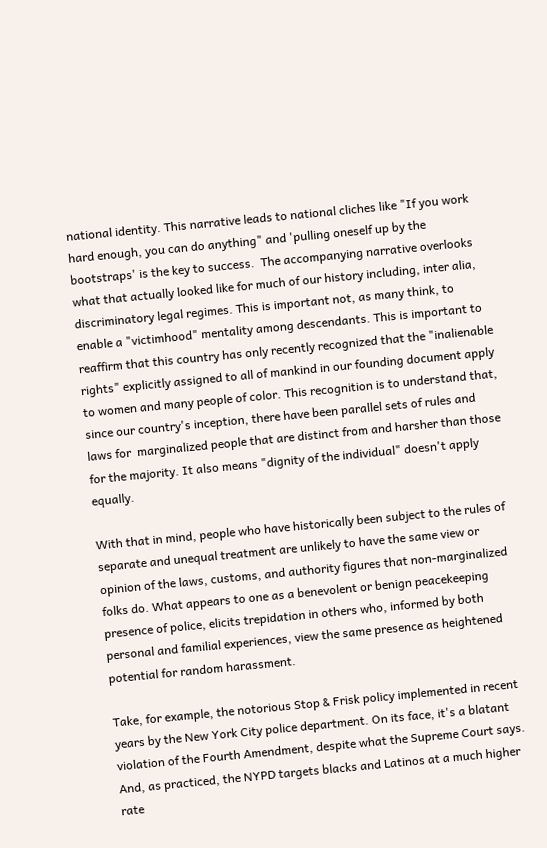national identity. This narrative leads to national cliches like "If you work hard enough, you can do anything" and 'pulling oneself up by the bootstraps' is the key to success.  The accompanying narrative overlooks what that actually looked like for much of our history including, inter alia, discriminatory legal regimes. This is important not, as many think, to enable a "victimhood" mentality among descendants. This is important to reaffirm that this country has only recently recognized that the "inalienable rights" explicitly assigned to all of mankind in our founding document apply to women and many people of color. This recognition is to understand that, since our country's inception, there have been parallel sets of rules and laws for  marginalized people that are distinct from and harsher than those for the majority. It also means "dignity of the individual" doesn't apply equally.

With that in mind, people who have historically been subject to the rules of separate and unequal treatment are unlikely to have the same view or opinion of the laws, customs, and authority figures that non-marginalized folks do. What appears to one as a benevolent or benign peacekeeping presence of police, elicits trepidation in others who, informed by both personal and familial experiences, view the same presence as heightened potential for random harassment.

Take, for example, the notorious Stop & Frisk policy implemented in recent years by the New York City police department. On its face, it's a blatant violation of the Fourth Amendment, despite what the Supreme Court says. And, as practiced, the NYPD targets blacks and Latinos at a much higher rate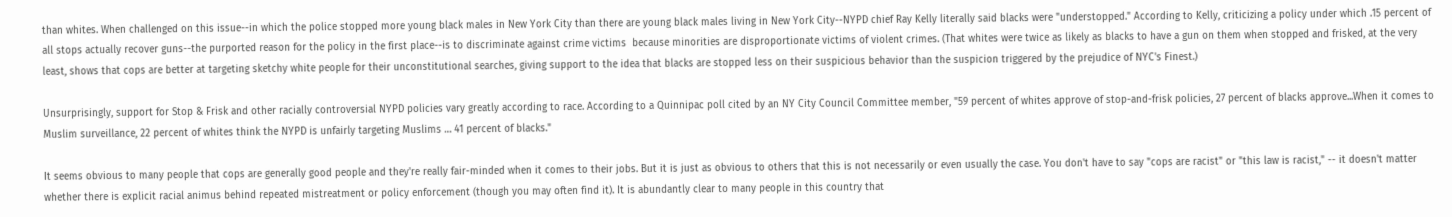than whites. When challenged on this issue--in which the police stopped more young black males in New York City than there are young black males living in New York City--NYPD chief Ray Kelly literally said blacks were "understopped." According to Kelly, criticizing a policy under which .15 percent of all stops actually recover guns--the purported reason for the policy in the first place--is to discriminate against crime victims  because minorities are disproportionate victims of violent crimes. (That whites were twice as likely as blacks to have a gun on them when stopped and frisked, at the very least, shows that cops are better at targeting sketchy white people for their unconstitutional searches, giving support to the idea that blacks are stopped less on their suspicious behavior than the suspicion triggered by the prejudice of NYC's Finest.)

Unsurprisingly, support for Stop & Frisk and other racially controversial NYPD policies vary greatly according to race. According to a Quinnipac poll cited by an NY City Council Committee member, "59 percent of whites approve of stop-and-frisk policies, 27 percent of blacks approve...When it comes to Muslim surveillance, 22 percent of whites think the NYPD is unfairly targeting Muslims … 41 percent of blacks."

It seems obvious to many people that cops are generally good people and they're really fair-minded when it comes to their jobs. But it is just as obvious to others that this is not necessarily or even usually the case. You don't have to say "cops are racist" or "this law is racist," -- it doesn't matter whether there is explicit racial animus behind repeated mistreatment or policy enforcement (though you may often find it). It is abundantly clear to many people in this country that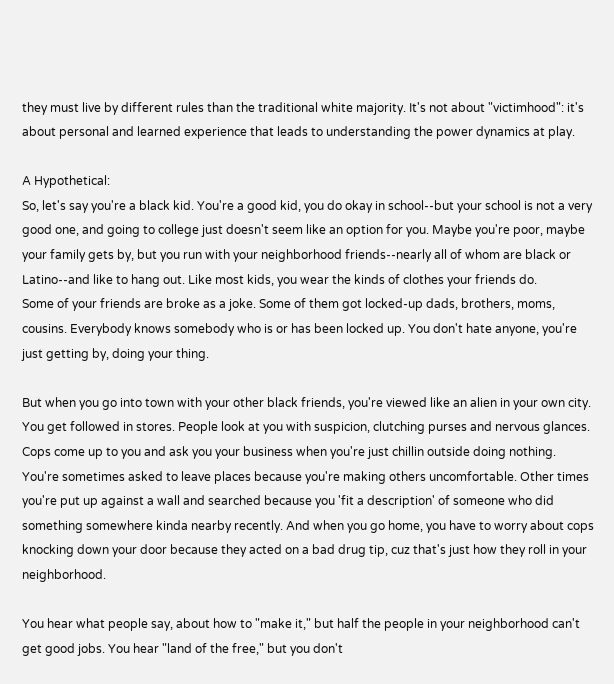they must live by different rules than the traditional white majority. It's not about "victimhood": it's about personal and learned experience that leads to understanding the power dynamics at play.

A Hypothetical:
So, let's say you're a black kid. You're a good kid, you do okay in school--but your school is not a very good one, and going to college just doesn't seem like an option for you. Maybe you're poor, maybe your family gets by, but you run with your neighborhood friends--nearly all of whom are black or Latino--and like to hang out. Like most kids, you wear the kinds of clothes your friends do.
Some of your friends are broke as a joke. Some of them got locked-up dads, brothers, moms, cousins. Everybody knows somebody who is or has been locked up. You don't hate anyone, you're just getting by, doing your thing.

But when you go into town with your other black friends, you're viewed like an alien in your own city. You get followed in stores. People look at you with suspicion, clutching purses and nervous glances. Cops come up to you and ask you your business when you're just chillin outside doing nothing. You're sometimes asked to leave places because you're making others uncomfortable. Other times you're put up against a wall and searched because you 'fit a description' of someone who did something somewhere kinda nearby recently. And when you go home, you have to worry about cops knocking down your door because they acted on a bad drug tip, cuz that's just how they roll in your neighborhood.

You hear what people say, about how to "make it," but half the people in your neighborhood can't get good jobs. You hear "land of the free," but you don't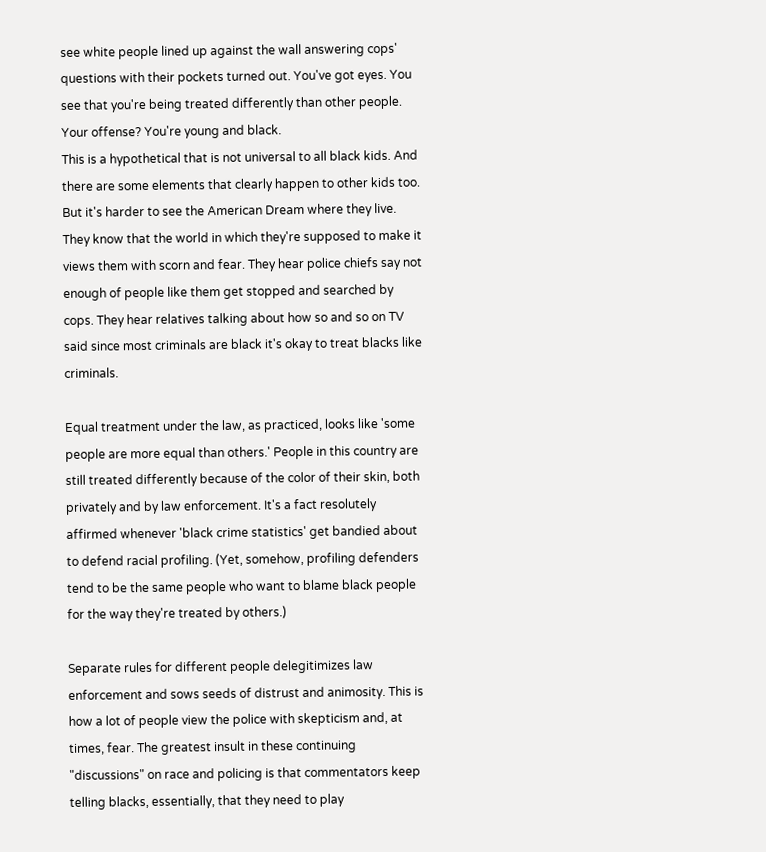see white people lined up against the wall answering cops' questions with their pockets turned out. You've got eyes. You see that you're being treated differently than other people. Your offense? You're young and black.
This is a hypothetical that is not universal to all black kids. And there are some elements that clearly happen to other kids too. But it's harder to see the American Dream where they live. They know that the world in which they're supposed to make it views them with scorn and fear. They hear police chiefs say not enough of people like them get stopped and searched by cops. They hear relatives talking about how so and so on TV said since most criminals are black it's okay to treat blacks like criminals.

Equal treatment under the law, as practiced, looks like 'some people are more equal than others.' People in this country are still treated differently because of the color of their skin, both privately and by law enforcement. It's a fact resolutely affirmed whenever 'black crime statistics' get bandied about to defend racial profiling. (Yet, somehow, profiling defenders tend to be the same people who want to blame black people for the way they're treated by others.)

Separate rules for different people delegitimizes law enforcement and sows seeds of distrust and animosity. This is how a lot of people view the police with skepticism and, at times, fear. The greatest insult in these continuing "discussions" on race and policing is that commentators keep telling blacks, essentially, that they need to play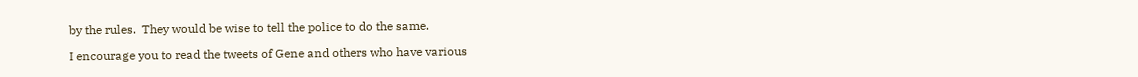by the rules.  They would be wise to tell the police to do the same.

I encourage you to read the tweets of Gene and others who have various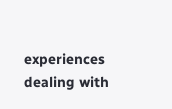experiences dealing with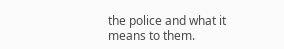the police and what it means to them.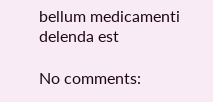bellum medicamenti delenda est

No comments: